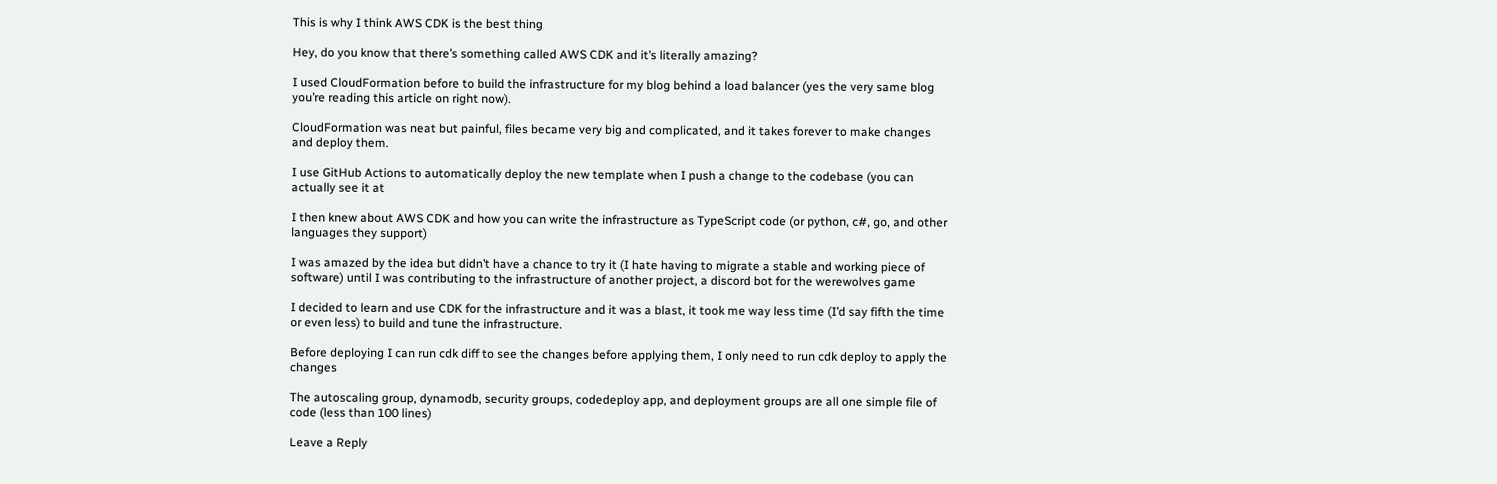This is why I think AWS CDK is the best thing

Hey, do you know that there’s something called AWS CDK and it’s literally amazing?

I used CloudFormation before to build the infrastructure for my blog behind a load balancer (yes the very same blog you’re reading this article on right now).

CloudFormation was neat but painful, files became very big and complicated, and it takes forever to make changes and deploy them.

I use GitHub Actions to automatically deploy the new template when I push a change to the codebase (you can actually see it at

I then knew about AWS CDK and how you can write the infrastructure as TypeScript code (or python, c#, go, and other languages they support)

I was amazed by the idea but didn’t have a chance to try it (I hate having to migrate a stable and working piece of software) until I was contributing to the infrastructure of another project, a discord bot for the werewolves game

I decided to learn and use CDK for the infrastructure and it was a blast, it took me way less time (I’d say fifth the time or even less) to build and tune the infrastructure.

Before deploying I can run cdk diff to see the changes before applying them, I only need to run cdk deploy to apply the changes

The autoscaling group, dynamodb, security groups, codedeploy app, and deployment groups are all one simple file of code (less than 100 lines)

Leave a Reply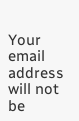Your email address will not be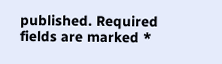published. Required fields are marked *